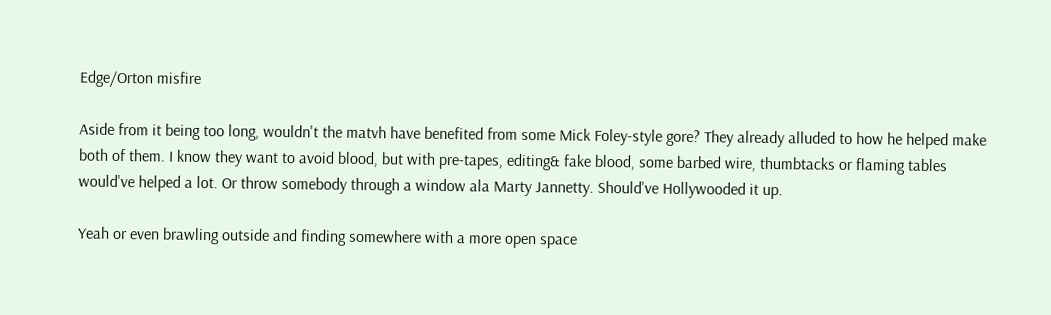Edge/Orton misfire

Aside from it being too long, wouldn't the matvh have benefited from some Mick Foley-style gore? They already alluded to how he helped make both of them. I know they want to avoid blood, but with pre-tapes, editing& fake blood, some barbed wire, thumbtacks or flaming tables would've helped a lot. Or throw somebody through a window ala Marty Jannetty. Should've Hollywooded it up.

Yeah or even brawling outside and finding somewhere with a more open space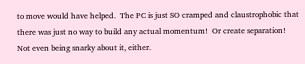to move would have helped.  The PC is just SO cramped and claustrophobic that there was just no way to build any actual momentum!  Or create separation!  Not even being snarky about it, either.